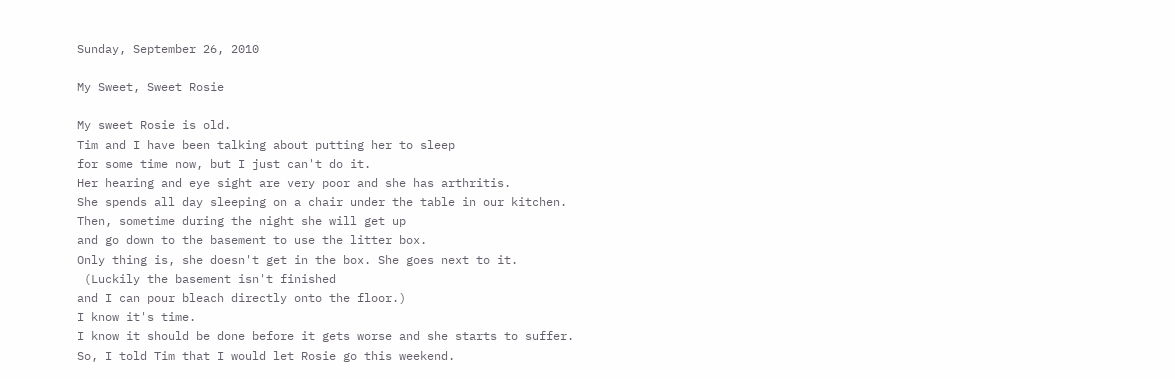Sunday, September 26, 2010

My Sweet, Sweet Rosie

My sweet Rosie is old.
Tim and I have been talking about putting her to sleep
for some time now, but I just can't do it.
Her hearing and eye sight are very poor and she has arthritis.
She spends all day sleeping on a chair under the table in our kitchen.
Then, sometime during the night she will get up
and go down to the basement to use the litter box.
Only thing is, she doesn't get in the box. She goes next to it.
 (Luckily the basement isn't finished
and I can pour bleach directly onto the floor.)
I know it's time.
I know it should be done before it gets worse and she starts to suffer.
So, I told Tim that I would let Rosie go this weekend.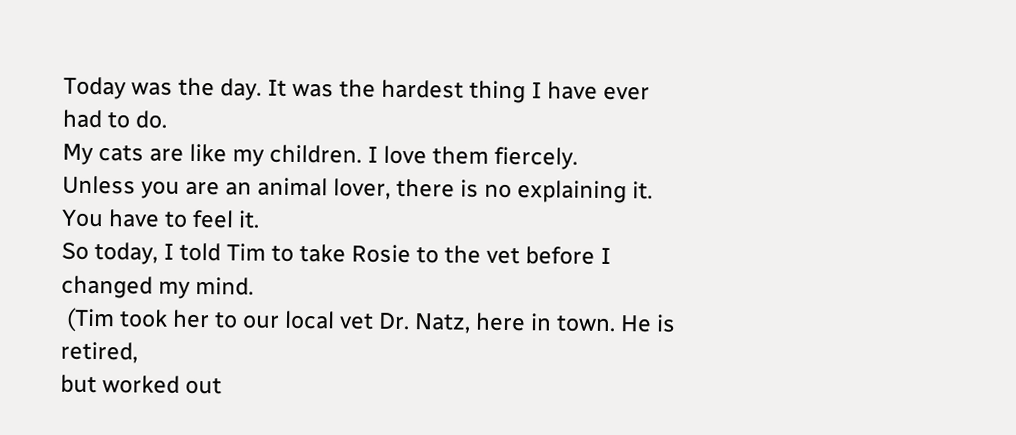Today was the day. It was the hardest thing I have ever had to do.
My cats are like my children. I love them fiercely.
Unless you are an animal lover, there is no explaining it.
You have to feel it.
So today, I told Tim to take Rosie to the vet before I changed my mind.
 (Tim took her to our local vet Dr. Natz, here in town. He is retired,
but worked out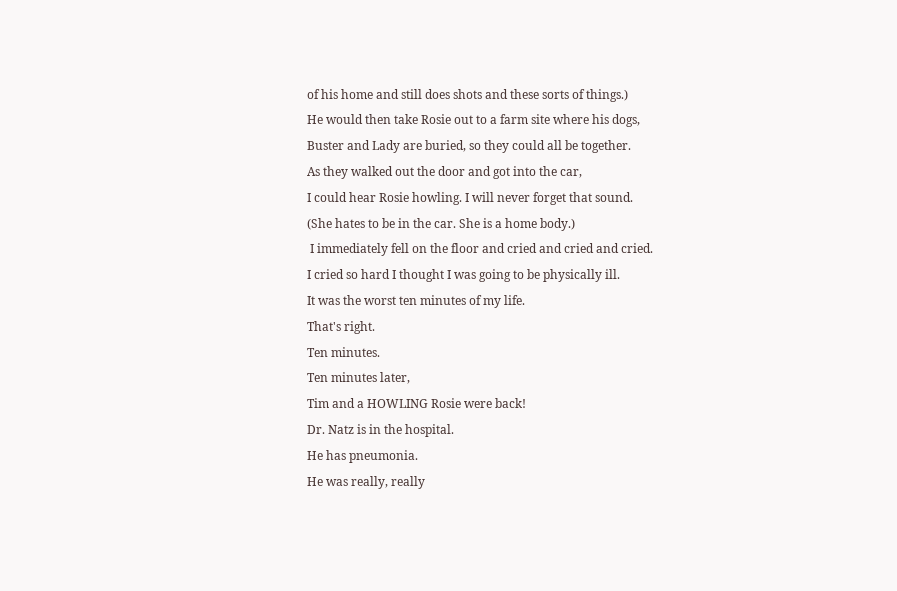of his home and still does shots and these sorts of things.)
He would then take Rosie out to a farm site where his dogs,
Buster and Lady are buried, so they could all be together.
As they walked out the door and got into the car,
I could hear Rosie howling. I will never forget that sound.
(She hates to be in the car. She is a home body.)
 I immediately fell on the floor and cried and cried and cried.
I cried so hard I thought I was going to be physically ill.
It was the worst ten minutes of my life.
That's right.
Ten minutes.
Ten minutes later,
Tim and a HOWLING Rosie were back!
Dr. Natz is in the hospital.
He has pneumonia.
He was really, really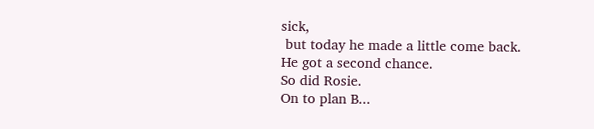sick,
 but today he made a little come back.
He got a second chance.
So did Rosie.
On to plan B...